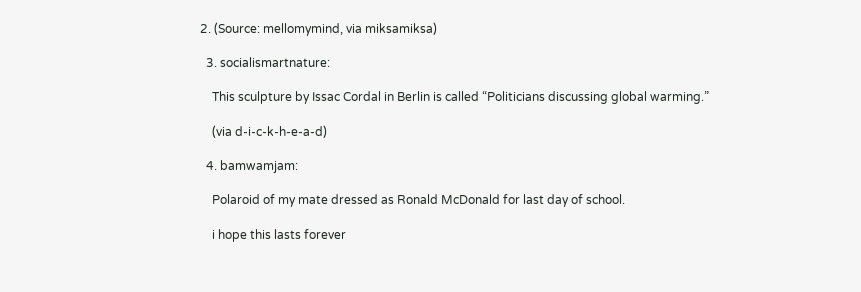2. (Source: mellomymind, via miksamiksa)

  3. socialismartnature:

    This sculpture by Issac Cordal in Berlin is called “Politicians discussing global warming.”

    (via d-i-c-k-h-e-a-d)

  4. bamwamjam:

    Polaroid of my mate dressed as Ronald McDonald for last day of school.

    i hope this lasts forever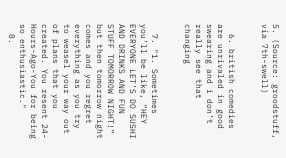5. (Source: groodstuff, via 7th-swell)


  6. british comedies are unrivaled in good swearing and i don’t really see that changing


  7. "1. Sometimes you’ll be like, “HEY EVERYONE LET’S DO SUSHI AND DRINKS AND FUN STUFF TOMORROW NIGHT!” but then tomorrow night comes and you regret everything as you try to weasel your way out of plans that you created. You resent 24-Hours-Ago-You for being so enthusiastic."
  8.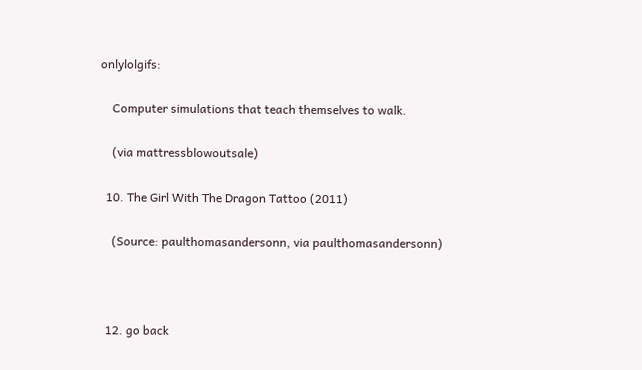onlylolgifs:

    Computer simulations that teach themselves to walk.

    (via mattressblowoutsale)

  10. The Girl With The Dragon Tattoo (2011)

    (Source: paulthomasandersonn, via paulthomasandersonn)



  12. go back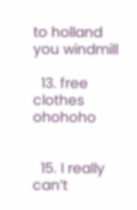to holland you windmill

  13. free clothes ohohoho


  15. I really can’t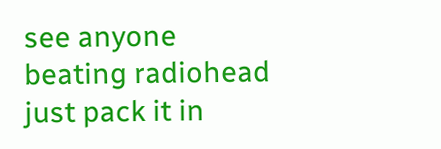see anyone beating radiohead just pack it in